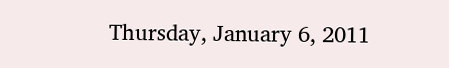Thursday, January 6, 2011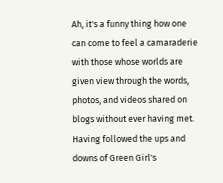Ah, it's a funny thing how one can come to feel a camaraderie with those whose worlds are given view through the words, photos, and videos shared on blogs without ever having met. Having followed the ups and downs of Green Girl's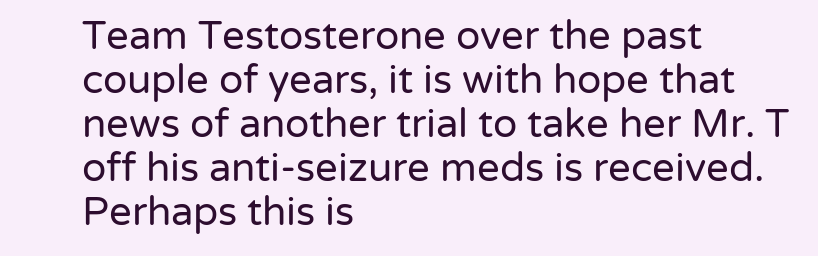Team Testosterone over the past couple of years, it is with hope that news of another trial to take her Mr. T off his anti-seizure meds is received. Perhaps this is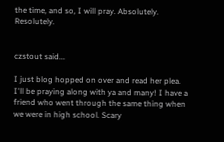the time, and so, I will pray. Absolutely. Resolutely.


czstout said...

I just blog hopped on over and read her plea. I'll be praying along with ya and many! I have a friend who went through the same thing when we were in high school. Scary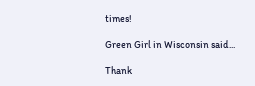times!

Green Girl in Wisconsin said...

Thank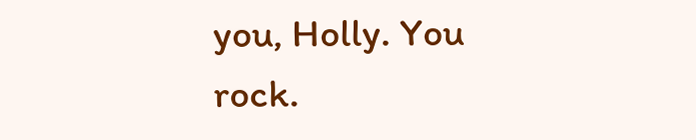you, Holly. You rock.